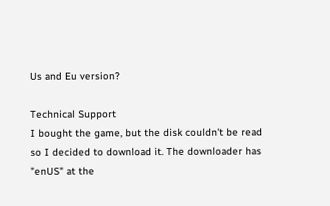Us and Eu version?

Technical Support
I bought the game, but the disk couldn't be read so I decided to download it. The downloader has "enUS" at the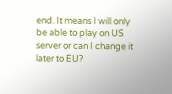end. It means I will only be able to play on US server or can I change it later to EU?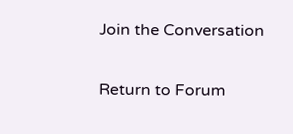Join the Conversation

Return to Forum